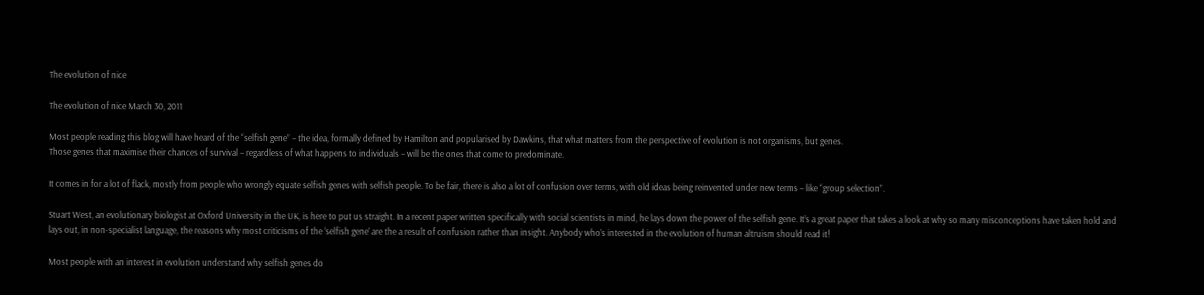The evolution of nice

The evolution of nice March 30, 2011

Most people reading this blog will have heard of the “selfish gene” – the idea, formally defined by Hamilton and popularised by Dawkins, that what matters from the perspective of evolution is not organisms, but genes.
Those genes that maximise their chances of survival – regardless of what happens to individuals – will be the ones that come to predominate.

It comes in for a lot of flack, mostly from people who wrongly equate selfish genes with selfish people. To be fair, there is also a lot of confusion over terms, with old ideas being reinvented under new terms – like “group selection”.

Stuart West, an evolutionary biologist at Oxford University in the UK, is here to put us straight. In a recent paper written specifically with social scientists in mind, he lays down the power of the selfish gene. It’s a great paper that takes a look at why so many misconceptions have taken hold and lays out, in non-specialist language, the reasons why most criticisms of the ‘selfish gene’ are the a result of confusion rather than insight. Anybody who’s interested in the evolution of human altruism should read it!

Most people with an interest in evolution understand why selfish genes do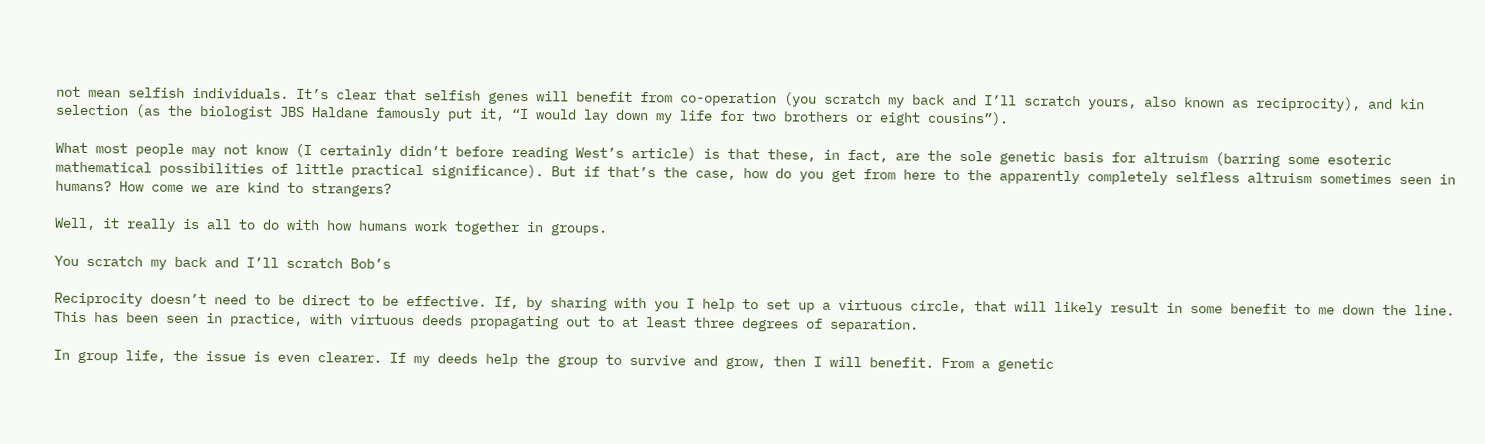not mean selfish individuals. It’s clear that selfish genes will benefit from co-operation (you scratch my back and I’ll scratch yours, also known as reciprocity), and kin selection (as the biologist JBS Haldane famously put it, “I would lay down my life for two brothers or eight cousins”).

What most people may not know (I certainly didn’t before reading West’s article) is that these, in fact, are the sole genetic basis for altruism (barring some esoteric mathematical possibilities of little practical significance). But if that’s the case, how do you get from here to the apparently completely selfless altruism sometimes seen in humans? How come we are kind to strangers?

Well, it really is all to do with how humans work together in groups.

You scratch my back and I’ll scratch Bob’s

Reciprocity doesn’t need to be direct to be effective. If, by sharing with you I help to set up a virtuous circle, that will likely result in some benefit to me down the line. This has been seen in practice, with virtuous deeds propagating out to at least three degrees of separation.

In group life, the issue is even clearer. If my deeds help the group to survive and grow, then I will benefit. From a genetic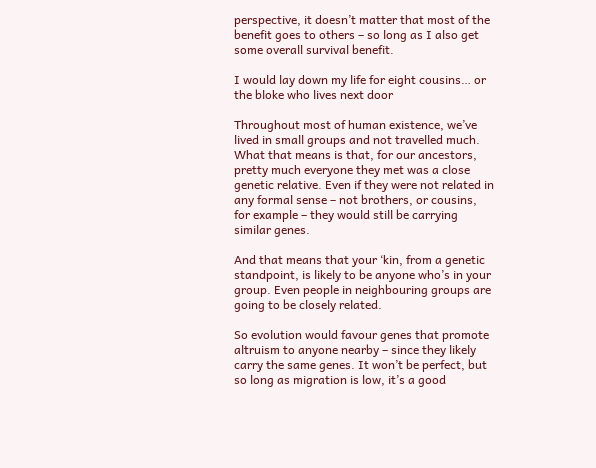perspective, it doesn’t matter that most of the benefit goes to others – so long as I also get some overall survival benefit.

I would lay down my life for eight cousins… or the bloke who lives next door

Throughout most of human existence, we’ve lived in small groups and not travelled much. What that means is that, for our ancestors, pretty much everyone they met was a close genetic relative. Even if they were not related in any formal sense – not brothers, or cousins, for example – they would still be carrying similar genes.

And that means that your ‘kin, from a genetic standpoint, is likely to be anyone who’s in your group. Even people in neighbouring groups are going to be closely related.

So evolution would favour genes that promote altruism to anyone nearby – since they likely carry the same genes. It won’t be perfect, but so long as migration is low, it’s a good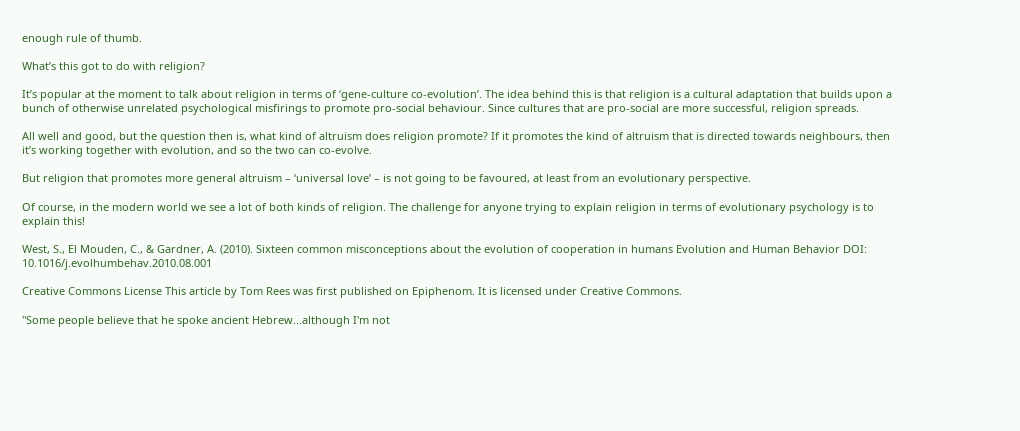enough rule of thumb.

What’s this got to do with religion?

It’s popular at the moment to talk about religion in terms of ‘gene-culture co-evolution’. The idea behind this is that religion is a cultural adaptation that builds upon a bunch of otherwise unrelated psychological misfirings to promote pro-social behaviour. Since cultures that are pro-social are more successful, religion spreads.

All well and good, but the question then is, what kind of altruism does religion promote? If it promotes the kind of altruism that is directed towards neighbours, then it’s working together with evolution, and so the two can co-evolve.

But religion that promotes more general altruism – ‘universal love’ – is not going to be favoured, at least from an evolutionary perspective.

Of course, in the modern world we see a lot of both kinds of religion. The challenge for anyone trying to explain religion in terms of evolutionary psychology is to explain this!

West, S., El Mouden, C., & Gardner, A. (2010). Sixteen common misconceptions about the evolution of cooperation in humans Evolution and Human Behavior DOI: 10.1016/j.evolhumbehav.2010.08.001

Creative Commons License This article by Tom Rees was first published on Epiphenom. It is licensed under Creative Commons.

"Some people believe that he spoke ancient Hebrew...although I'm not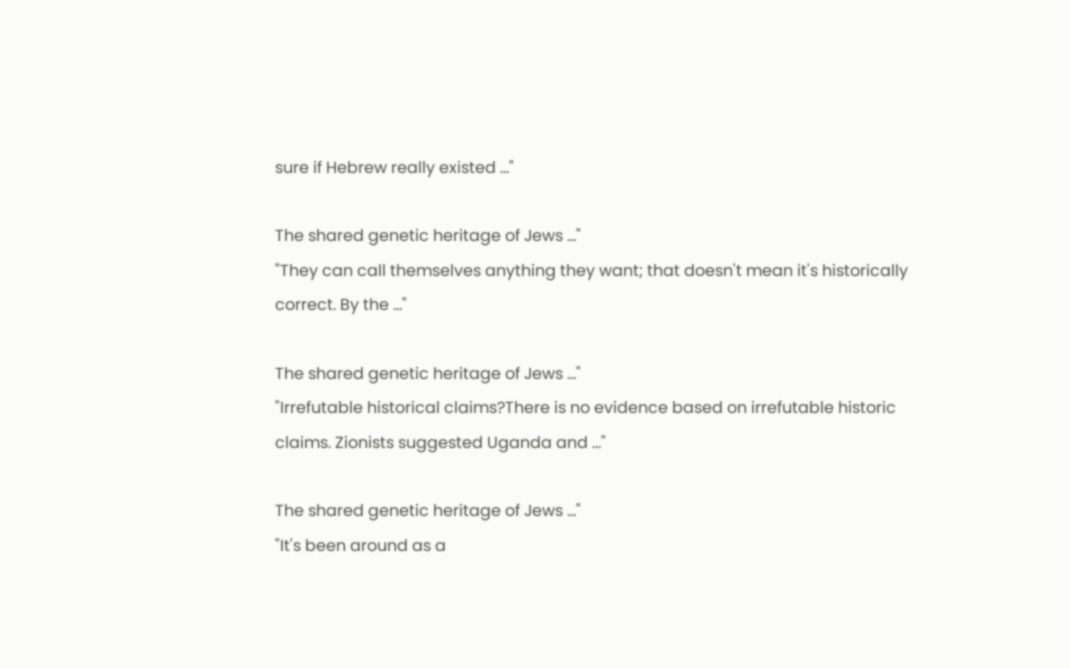sure if Hebrew really existed ..."

The shared genetic heritage of Jews ..."
"They can call themselves anything they want; that doesn't mean it's historically correct. By the ..."

The shared genetic heritage of Jews ..."
"Irrefutable historical claims?There is no evidence based on irrefutable historic claims. Zionists suggested Uganda and ..."

The shared genetic heritage of Jews ..."
"It's been around as a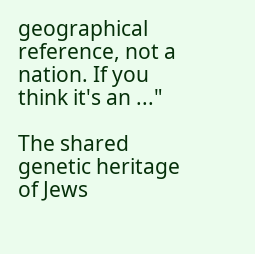geographical reference, not a nation. If you think it's an ..."

The shared genetic heritage of Jews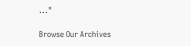..."

Browse Our Archives